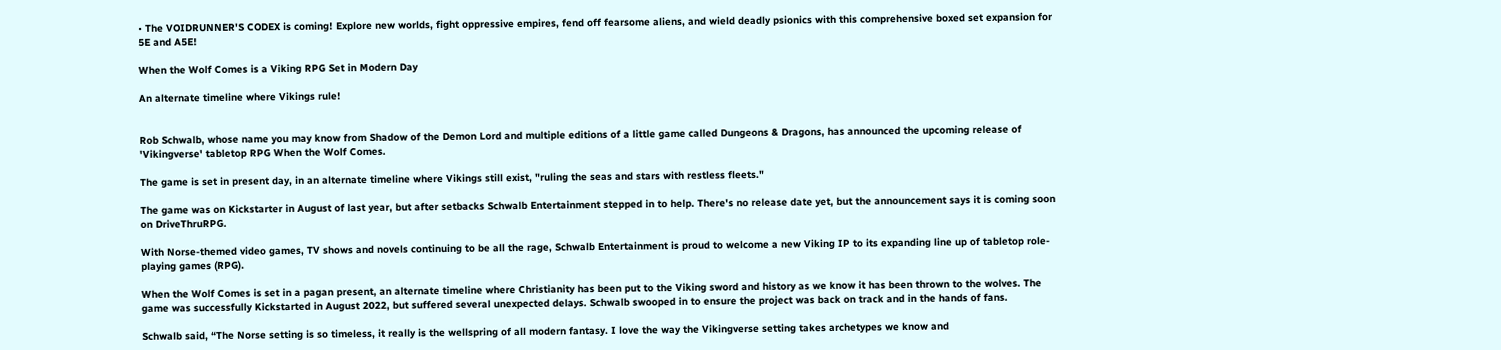• The VOIDRUNNER'S CODEX is coming! Explore new worlds, fight oppressive empires, fend off fearsome aliens, and wield deadly psionics with this comprehensive boxed set expansion for 5E and A5E!

When the Wolf Comes is a Viking RPG Set in Modern Day

An alternate timeline where Vikings rule!


Rob Schwalb, whose name you may know from Shadow of the Demon Lord and multiple editions of a little game called Dungeons & Dragons, has announced the upcoming release of 'Vikingverse' tabletop RPG When the Wolf Comes.

The game is set in present day, in an alternate timeline where Vikings still exist, "ruling the seas and stars with restless fleets."

The game was on Kickstarter in August of last year, but after setbacks Schwalb Entertainment stepped in to help. There's no release date yet, but the announcement says it is coming soon on DriveThruRPG.

With Norse-themed video games, TV shows and novels continuing to be all the rage, Schwalb Entertainment is proud to welcome a new Viking IP to its expanding line up of tabletop role-playing games (RPG).

When the Wolf Comes is set in a pagan present, an alternate timeline where Christianity has been put to the Viking sword and history as we know it has been thrown to the wolves. The game was successfully Kickstarted in August 2022, but suffered several unexpected delays. Schwalb swooped in to ensure the project was back on track and in the hands of fans.

Schwalb said, “The Norse setting is so timeless, it really is the wellspring of all modern fantasy. I love the way the Vikingverse setting takes archetypes we know and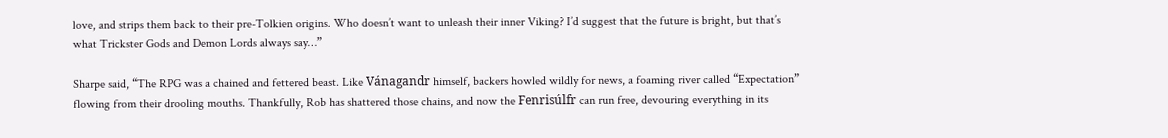love, and strips them back to their pre-Tolkien origins. Who doesn’t want to unleash their inner Viking? I’d suggest that the future is bright, but that’s what Trickster Gods and Demon Lords always say…”

Sharpe said, “The RPG was a chained and fettered beast. Like Vánagandr himself, backers howled wildly for news, a foaming river called “Expectation” flowing from their drooling mouths. Thankfully, Rob has shattered those chains, and now the Fenrisúlfr can run free, devouring everything in its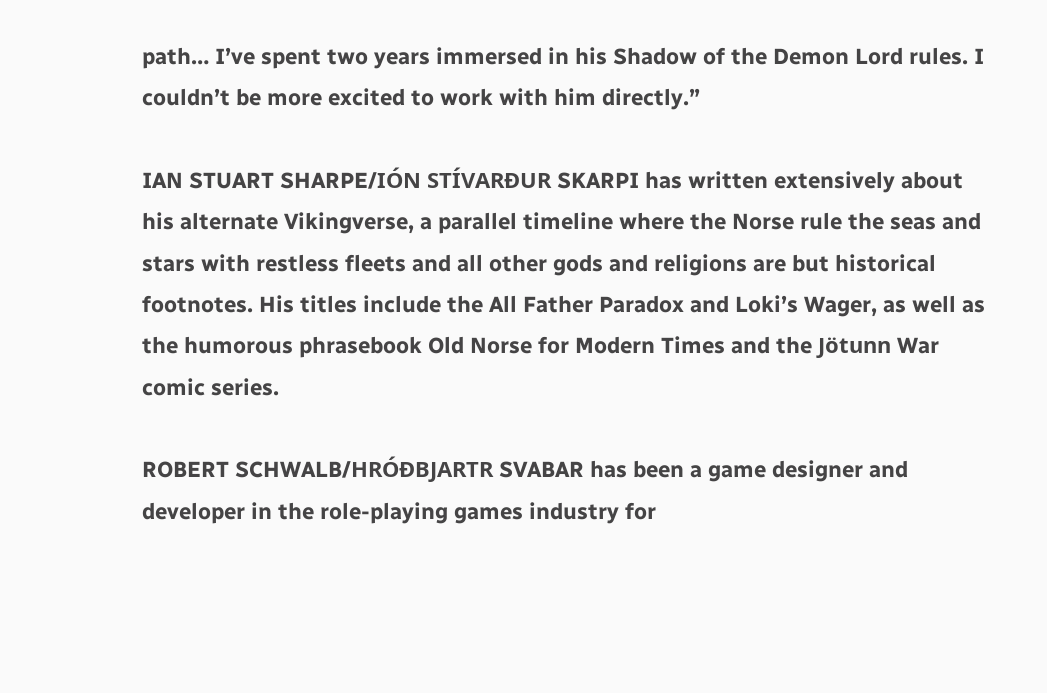path… I’ve spent two years immersed in his Shadow of the Demon Lord rules. I couldn’t be more excited to work with him directly.”

IAN STUART SHARPE/IÓN STÍVARÐUR SKARPI has written extensively about his alternate Vikingverse, a parallel timeline where the Norse rule the seas and stars with restless fleets and all other gods and religions are but historical footnotes. His titles include the All Father Paradox and Loki’s Wager, as well as the humorous phrasebook Old Norse for Modern Times and the Jötunn War comic series.

ROBERT SCHWALB/HRÓÐBJARTR SVABAR has been a game designer and developer in the role-playing games industry for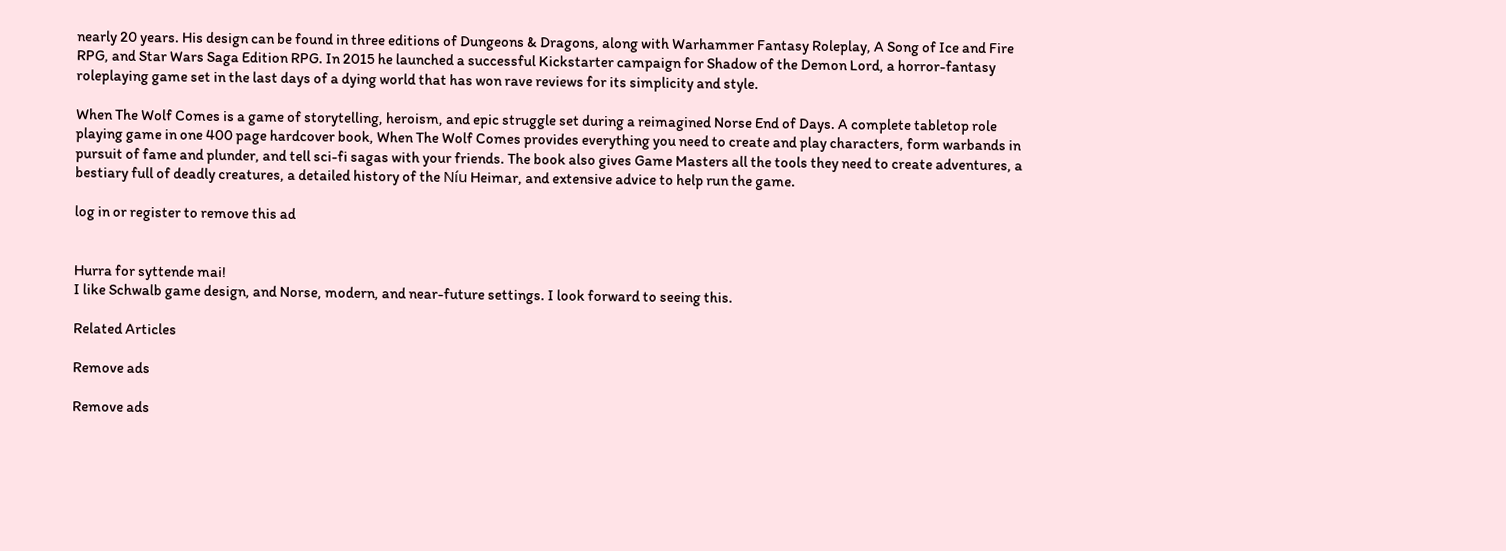nearly 20 years. His design can be found in three editions of Dungeons & Dragons, along with Warhammer Fantasy Roleplay, A Song of Ice and Fire RPG, and Star Wars Saga Edition RPG. In 2015 he launched a successful Kickstarter campaign for Shadow of the Demon Lord, a horror-fantasy roleplaying game set in the last days of a dying world that has won rave reviews for its simplicity and style.

When The Wolf Comes is a game of storytelling, heroism, and epic struggle set during a reimagined Norse End of Days. A complete tabletop role playing game in one 400 page hardcover book, When The Wolf Comes provides everything you need to create and play characters, form warbands in pursuit of fame and plunder, and tell sci-fi sagas with your friends. The book also gives Game Masters all the tools they need to create adventures, a bestiary full of deadly creatures, a detailed history of the Níu Heimar, and extensive advice to help run the game.

log in or register to remove this ad


Hurra for syttende mai!
I like Schwalb game design, and Norse, modern, and near-future settings. I look forward to seeing this.

Related Articles

Remove ads

Remove ads